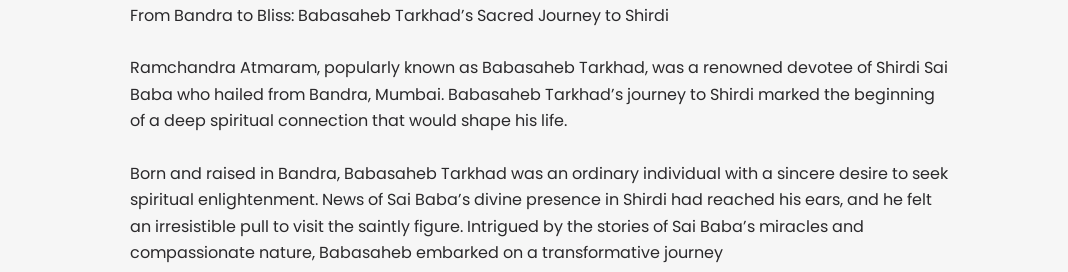From Bandra to Bliss: Babasaheb Tarkhad’s Sacred Journey to Shirdi

Ramchandra Atmaram, popularly known as Babasaheb Tarkhad, was a renowned devotee of Shirdi Sai Baba who hailed from Bandra, Mumbai. Babasaheb Tarkhad’s journey to Shirdi marked the beginning of a deep spiritual connection that would shape his life.

Born and raised in Bandra, Babasaheb Tarkhad was an ordinary individual with a sincere desire to seek spiritual enlightenment. News of Sai Baba’s divine presence in Shirdi had reached his ears, and he felt an irresistible pull to visit the saintly figure. Intrigued by the stories of Sai Baba’s miracles and compassionate nature, Babasaheb embarked on a transformative journey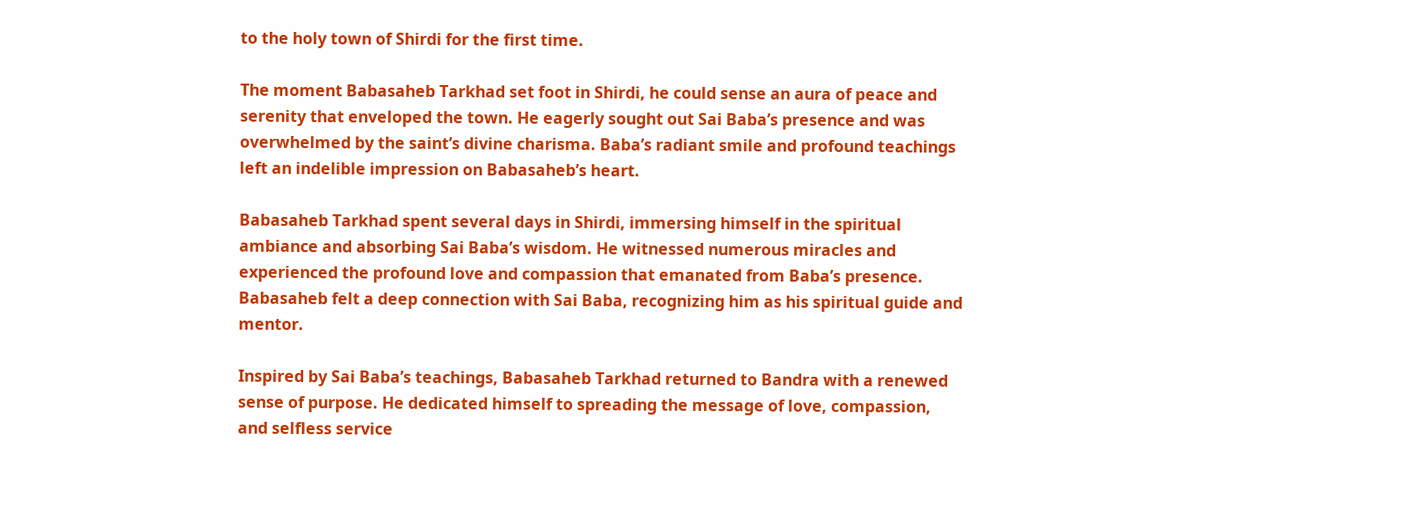to the holy town of Shirdi for the first time.

The moment Babasaheb Tarkhad set foot in Shirdi, he could sense an aura of peace and serenity that enveloped the town. He eagerly sought out Sai Baba’s presence and was overwhelmed by the saint’s divine charisma. Baba’s radiant smile and profound teachings left an indelible impression on Babasaheb’s heart.

Babasaheb Tarkhad spent several days in Shirdi, immersing himself in the spiritual ambiance and absorbing Sai Baba’s wisdom. He witnessed numerous miracles and experienced the profound love and compassion that emanated from Baba’s presence. Babasaheb felt a deep connection with Sai Baba, recognizing him as his spiritual guide and mentor.

Inspired by Sai Baba’s teachings, Babasaheb Tarkhad returned to Bandra with a renewed sense of purpose. He dedicated himself to spreading the message of love, compassion, and selfless service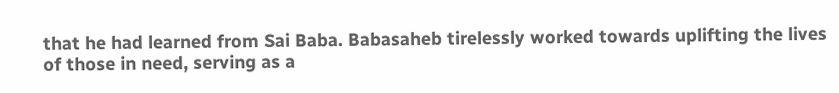that he had learned from Sai Baba. Babasaheb tirelessly worked towards uplifting the lives of those in need, serving as a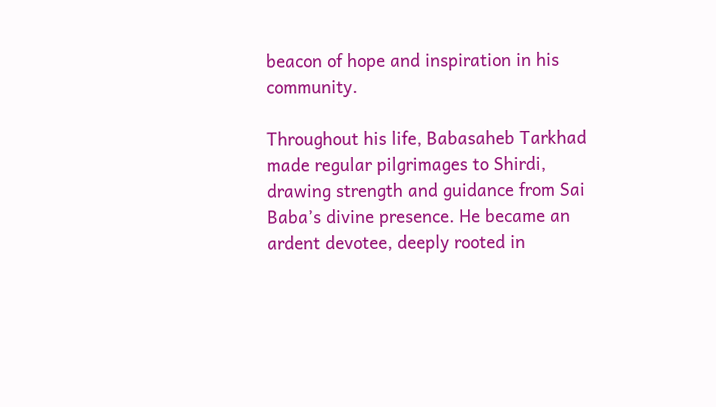beacon of hope and inspiration in his community.

Throughout his life, Babasaheb Tarkhad made regular pilgrimages to Shirdi, drawing strength and guidance from Sai Baba’s divine presence. He became an ardent devotee, deeply rooted in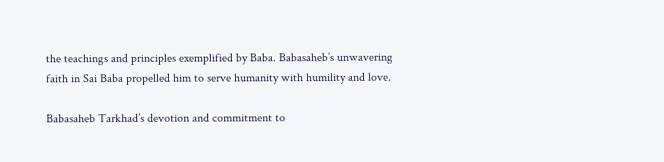the teachings and principles exemplified by Baba. Babasaheb’s unwavering faith in Sai Baba propelled him to serve humanity with humility and love.

Babasaheb Tarkhad’s devotion and commitment to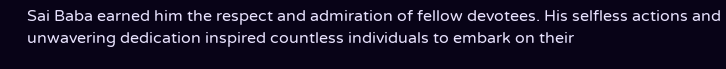Sai Baba earned him the respect and admiration of fellow devotees. His selfless actions and unwavering dedication inspired countless individuals to embark on their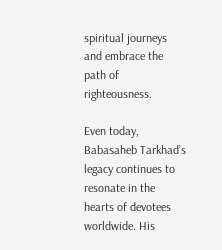spiritual journeys and embrace the path of righteousness.

Even today, Babasaheb Tarkhad’s legacy continues to resonate in the hearts of devotees worldwide. His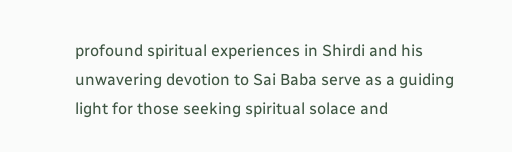profound spiritual experiences in Shirdi and his unwavering devotion to Sai Baba serve as a guiding light for those seeking spiritual solace and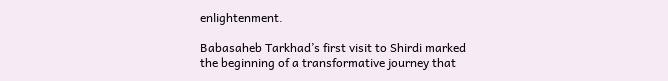enlightenment.

Babasaheb Tarkhad’s first visit to Shirdi marked the beginning of a transformative journey that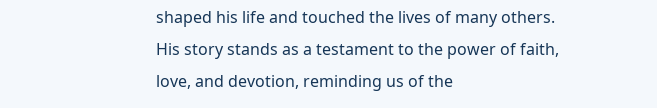shaped his life and touched the lives of many others. His story stands as a testament to the power of faith, love, and devotion, reminding us of the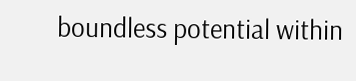boundless potential within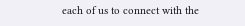each of us to connect with the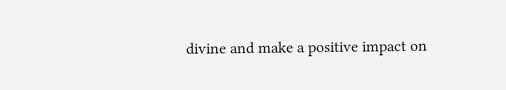divine and make a positive impact on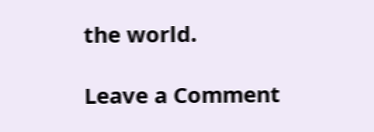the world.

Leave a Comment